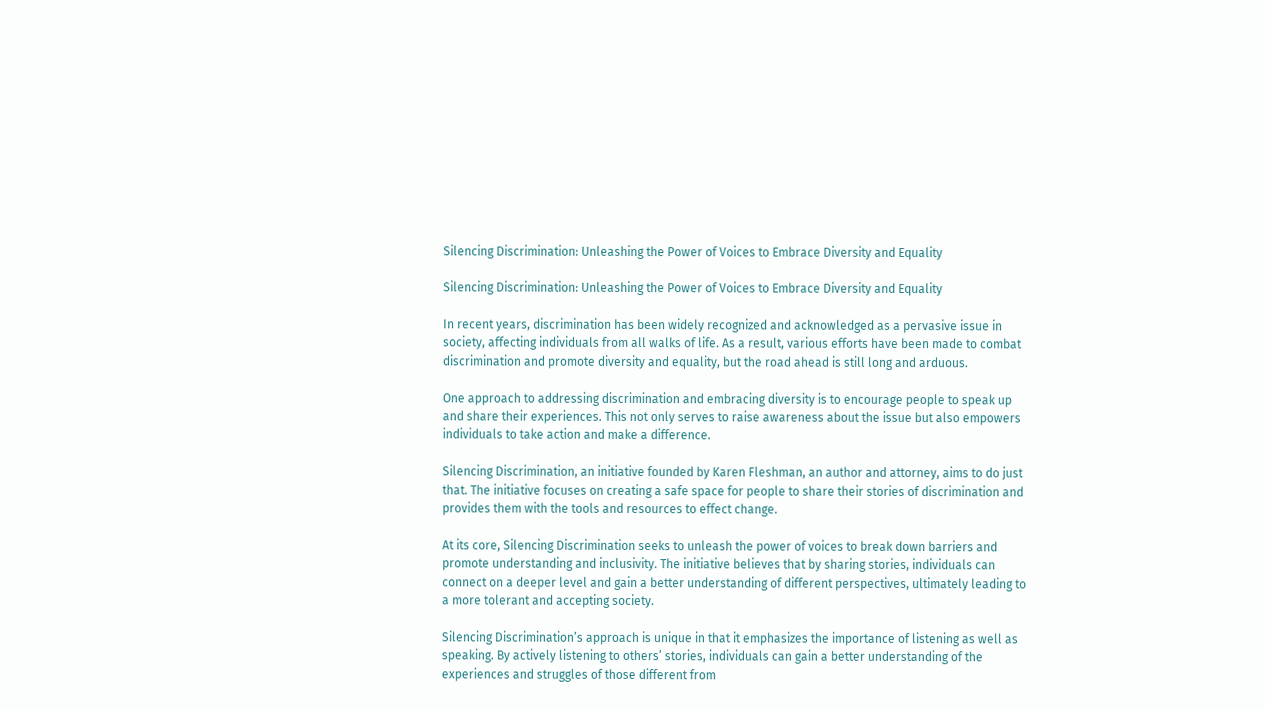Silencing Discrimination: Unleashing the Power of Voices to Embrace Diversity and Equality

Silencing Discrimination: Unleashing the Power of Voices to Embrace Diversity and Equality

In recent years, discrimination has been widely recognized and acknowledged as a pervasive issue in society, affecting individuals from all walks of life. As a result, various efforts have been made to combat discrimination and promote diversity and equality, but the road ahead is still long and arduous.

One approach to addressing discrimination and embracing diversity is to encourage people to speak up and share their experiences. This not only serves to raise awareness about the issue but also empowers individuals to take action and make a difference.

Silencing Discrimination, an initiative founded by Karen Fleshman, an author and attorney, aims to do just that. The initiative focuses on creating a safe space for people to share their stories of discrimination and provides them with the tools and resources to effect change.

At its core, Silencing Discrimination seeks to unleash the power of voices to break down barriers and promote understanding and inclusivity. The initiative believes that by sharing stories, individuals can connect on a deeper level and gain a better understanding of different perspectives, ultimately leading to a more tolerant and accepting society.

Silencing Discrimination’s approach is unique in that it emphasizes the importance of listening as well as speaking. By actively listening to others’ stories, individuals can gain a better understanding of the experiences and struggles of those different from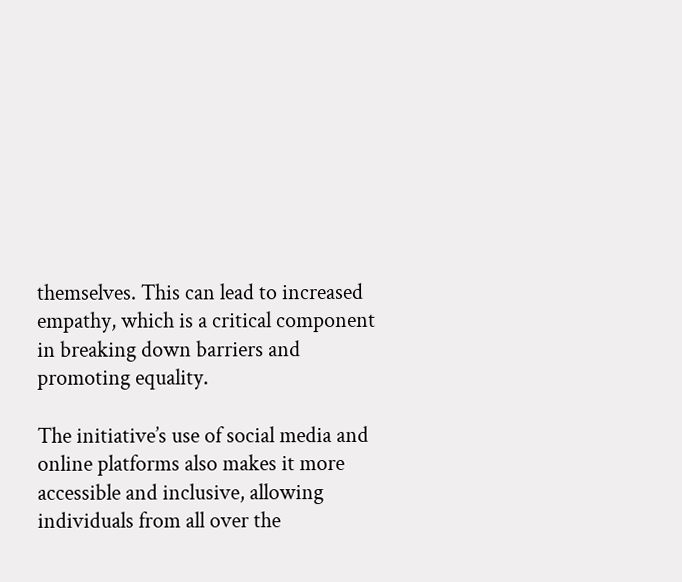themselves. This can lead to increased empathy, which is a critical component in breaking down barriers and promoting equality.

The initiative’s use of social media and online platforms also makes it more accessible and inclusive, allowing individuals from all over the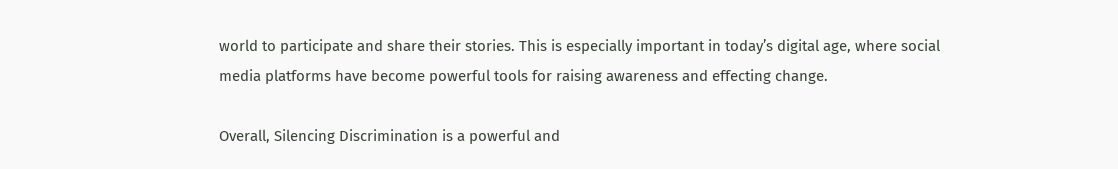world to participate and share their stories. This is especially important in today’s digital age, where social media platforms have become powerful tools for raising awareness and effecting change.

Overall, Silencing Discrimination is a powerful and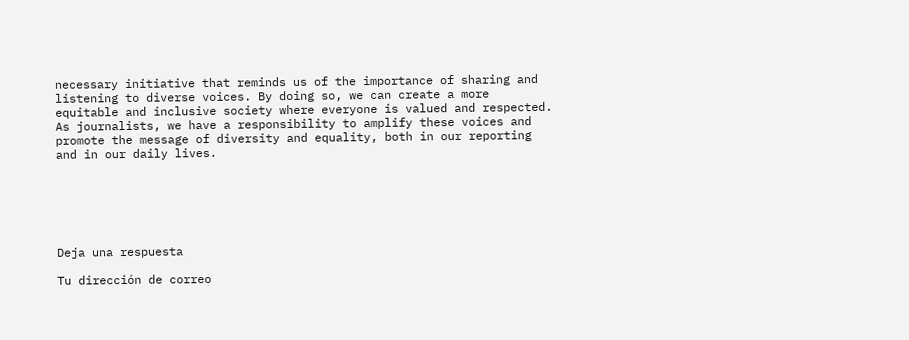necessary initiative that reminds us of the importance of sharing and listening to diverse voices. By doing so, we can create a more equitable and inclusive society where everyone is valued and respected. As journalists, we have a responsibility to amplify these voices and promote the message of diversity and equality, both in our reporting and in our daily lives.






Deja una respuesta

Tu dirección de correo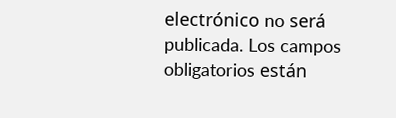electrónico no será publicada. Los campos obligatorios están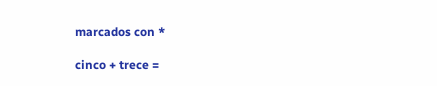marcados con *

cinco + trece =